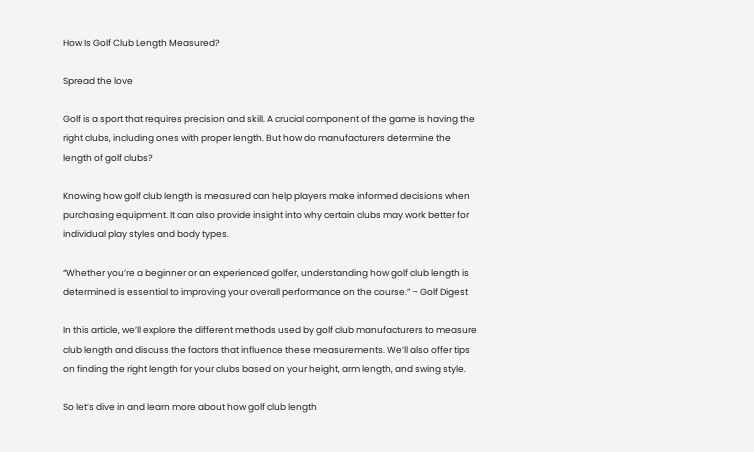How Is Golf Club Length Measured?

Spread the love

Golf is a sport that requires precision and skill. A crucial component of the game is having the right clubs, including ones with proper length. But how do manufacturers determine the length of golf clubs?

Knowing how golf club length is measured can help players make informed decisions when purchasing equipment. It can also provide insight into why certain clubs may work better for individual play styles and body types.

“Whether you’re a beginner or an experienced golfer, understanding how golf club length is determined is essential to improving your overall performance on the course.” – Golf Digest

In this article, we’ll explore the different methods used by golf club manufacturers to measure club length and discuss the factors that influence these measurements. We’ll also offer tips on finding the right length for your clubs based on your height, arm length, and swing style.

So let’s dive in and learn more about how golf club length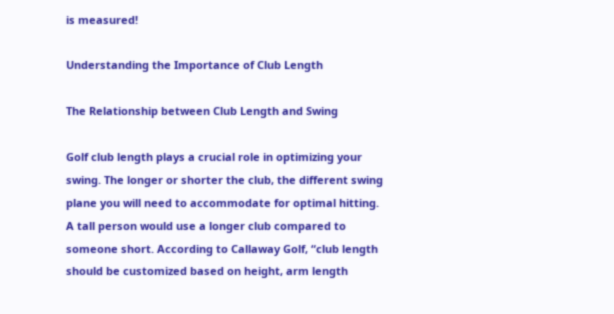is measured!

Understanding the Importance of Club Length

The Relationship between Club Length and Swing

Golf club length plays a crucial role in optimizing your swing. The longer or shorter the club, the different swing plane you will need to accommodate for optimal hitting. A tall person would use a longer club compared to someone short. According to Callaway Golf, “club length should be customized based on height, arm length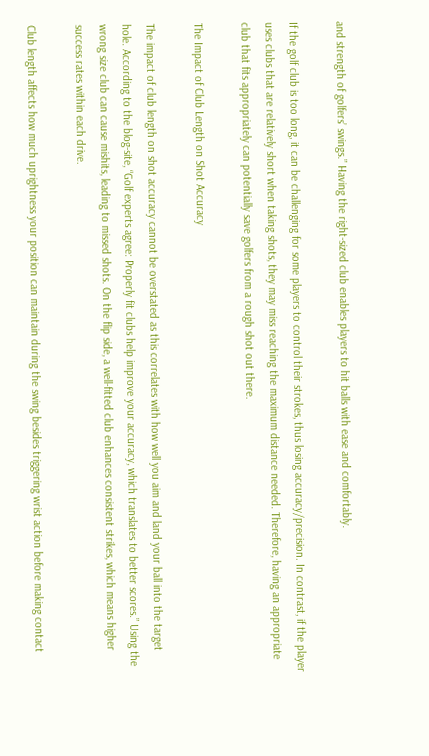and strength of golfers’ swings.” Having the right-sized club enables players to hit balls with ease and comfortably.

If the golf club is too long, it can be challenging for some players to control their strokes, thus losing accuracy/precision. In contrast, if the player uses clubs that are relatively short when taking shots, they may miss reaching the maximum distance needed. Therefore, having an appropriate club that fits appropriately can potentially save golfers from a rough shot out there.

The Impact of Club Length on Shot Accuracy

The impact of club length on shot accuracy cannot be overstated as this correlates with how well you aim and land your ball into the target hole. According to the blog-site, “Golf experts agree: Properly fit clubs help improve your accuracy, which translates to better scores.” Using the wrong size club can cause mishits, leading to missed shots. On the flip side, a well-fitted club enhances consistent strikes, which means higher success rates within each drive.

Club length affects how much uprightness your position can maintain during the swing besides triggering wrist action before making contact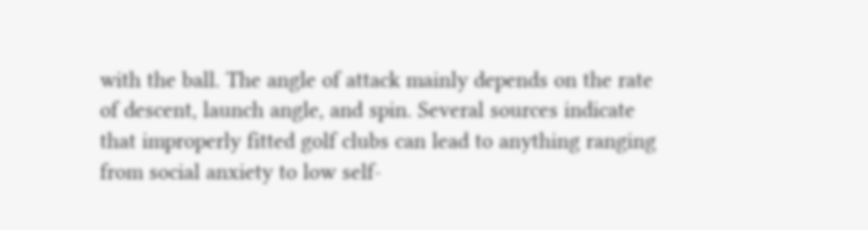with the ball. The angle of attack mainly depends on the rate of descent, launch angle, and spin. Several sources indicate that improperly fitted golf clubs can lead to anything ranging from social anxiety to low self-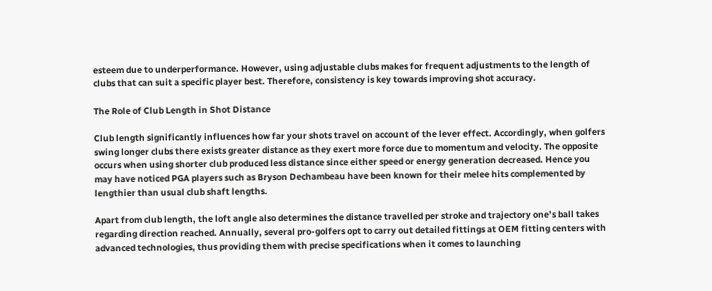esteem due to underperformance. However, using adjustable clubs makes for frequent adjustments to the length of clubs that can suit a specific player best. Therefore, consistency is key towards improving shot accuracy.

The Role of Club Length in Shot Distance

Club length significantly influences how far your shots travel on account of the lever effect. Accordingly, when golfers swing longer clubs there exists greater distance as they exert more force due to momentum and velocity. The opposite occurs when using shorter club produced less distance since either speed or energy generation decreased. Hence you may have noticed PGA players such as Bryson Dechambeau have been known for their melee hits complemented by lengthier than usual club shaft lengths.

Apart from club length, the loft angle also determines the distance travelled per stroke and trajectory one’s ball takes regarding direction reached. Annually, several pro-golfers opt to carry out detailed fittings at OEM fitting centers with advanced technologies, thus providing them with precise specifications when it comes to launching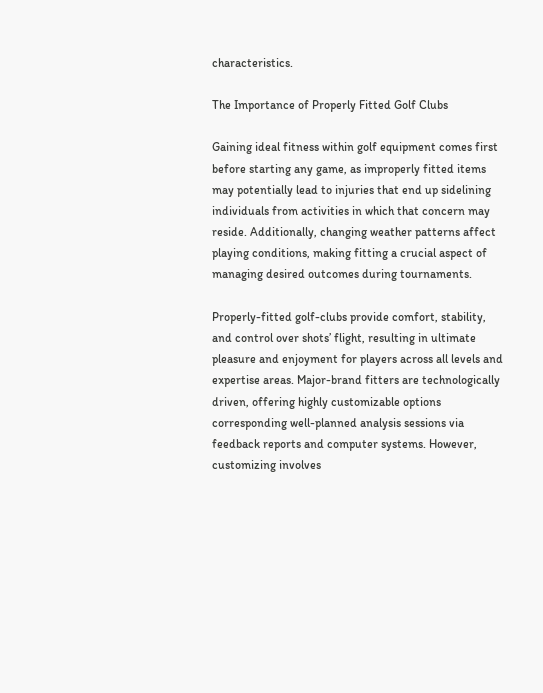characteristics.

The Importance of Properly Fitted Golf Clubs

Gaining ideal fitness within golf equipment comes first before starting any game, as improperly fitted items may potentially lead to injuries that end up sidelining individuals from activities in which that concern may reside. Additionally, changing weather patterns affect playing conditions, making fitting a crucial aspect of managing desired outcomes during tournaments.

Properly-fitted golf-clubs provide comfort, stability, and control over shots’ flight, resulting in ultimate pleasure and enjoyment for players across all levels and expertise areas. Major-brand fitters are technologically driven, offering highly customizable options corresponding well-planned analysis sessions via feedback reports and computer systems. However, customizing involves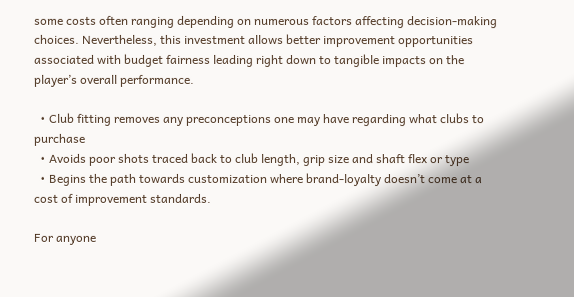some costs often ranging depending on numerous factors affecting decision-making choices. Nevertheless, this investment allows better improvement opportunities associated with budget fairness leading right down to tangible impacts on the player’s overall performance.

  • Club fitting removes any preconceptions one may have regarding what clubs to purchase
  • Avoids poor shots traced back to club length, grip size and shaft flex or type
  • Begins the path towards customization where brand-loyalty doesn’t come at a cost of improvement standards.

For anyone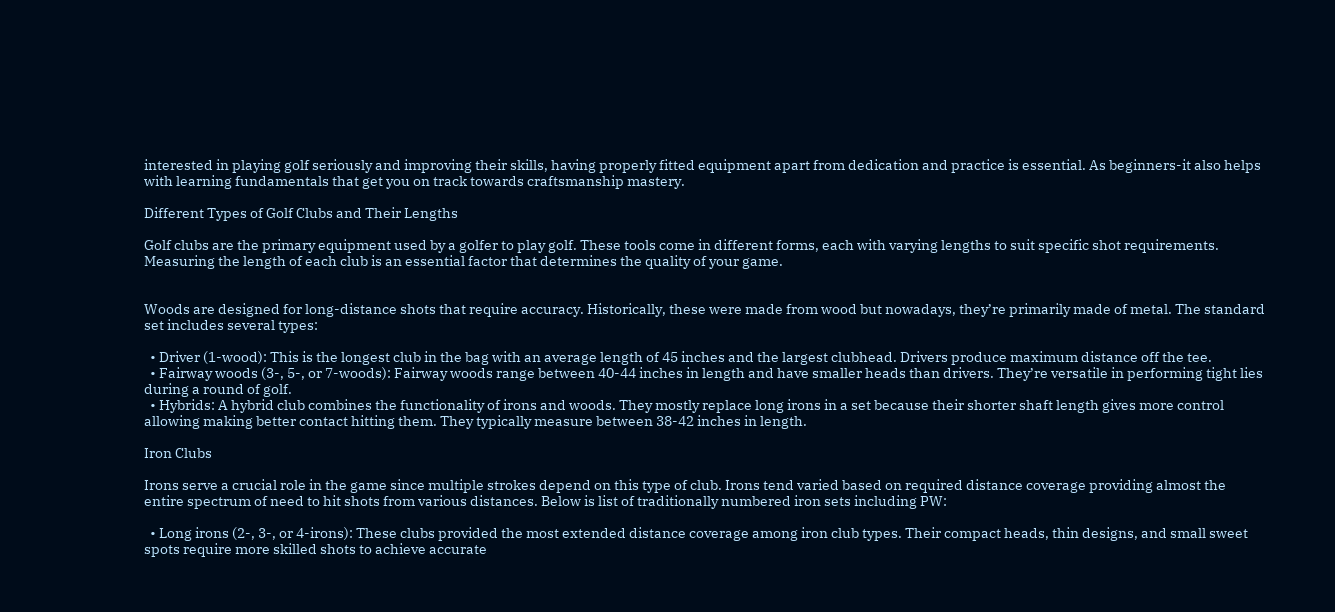interested in playing golf seriously and improving their skills, having properly fitted equipment apart from dedication and practice is essential. As beginners-it also helps with learning fundamentals that get you on track towards craftsmanship mastery.

Different Types of Golf Clubs and Their Lengths

Golf clubs are the primary equipment used by a golfer to play golf. These tools come in different forms, each with varying lengths to suit specific shot requirements. Measuring the length of each club is an essential factor that determines the quality of your game.


Woods are designed for long-distance shots that require accuracy. Historically, these were made from wood but nowadays, they’re primarily made of metal. The standard set includes several types:

  • Driver (1-wood): This is the longest club in the bag with an average length of 45 inches and the largest clubhead. Drivers produce maximum distance off the tee.
  • Fairway woods (3-, 5-, or 7-woods): Fairway woods range between 40-44 inches in length and have smaller heads than drivers. They’re versatile in performing tight lies during a round of golf.
  • Hybrids: A hybrid club combines the functionality of irons and woods. They mostly replace long irons in a set because their shorter shaft length gives more control allowing making better contact hitting them. They typically measure between 38-42 inches in length.

Iron Clubs

Irons serve a crucial role in the game since multiple strokes depend on this type of club. Irons tend varied based on required distance coverage providing almost the entire spectrum of need to hit shots from various distances. Below is list of traditionally numbered iron sets including PW:

  • Long irons (2-, 3-, or 4-irons): These clubs provided the most extended distance coverage among iron club types. Their compact heads, thin designs, and small sweet spots require more skilled shots to achieve accurate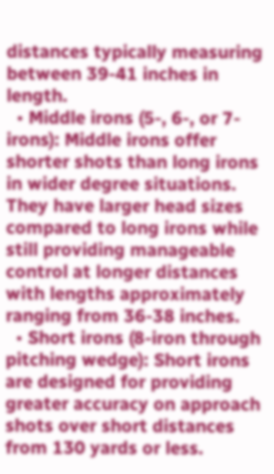distances typically measuring between 39-41 inches in length.
  • Middle irons (5-, 6-, or 7-irons): Middle irons offer shorter shots than long irons in wider degree situations. They have larger head sizes compared to long irons while still providing manageable control at longer distances with lengths approximately ranging from 36-38 inches.
  • Short irons (8-iron through pitching wedge): Short irons are designed for providing greater accuracy on approach shots over short distances from 130 yards or less.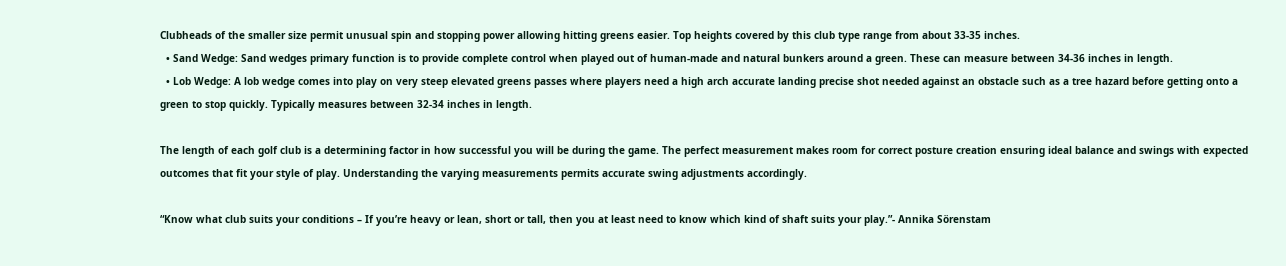Clubheads of the smaller size permit unusual spin and stopping power allowing hitting greens easier. Top heights covered by this club type range from about 33-35 inches.
  • Sand Wedge: Sand wedges primary function is to provide complete control when played out of human-made and natural bunkers around a green. These can measure between 34-36 inches in length.
  • Lob Wedge: A lob wedge comes into play on very steep elevated greens passes where players need a high arch accurate landing precise shot needed against an obstacle such as a tree hazard before getting onto a green to stop quickly. Typically measures between 32-34 inches in length.

The length of each golf club is a determining factor in how successful you will be during the game. The perfect measurement makes room for correct posture creation ensuring ideal balance and swings with expected outcomes that fit your style of play. Understanding the varying measurements permits accurate swing adjustments accordingly.

“Know what club suits your conditions – If you’re heavy or lean, short or tall, then you at least need to know which kind of shaft suits your play.”- Annika Sörenstam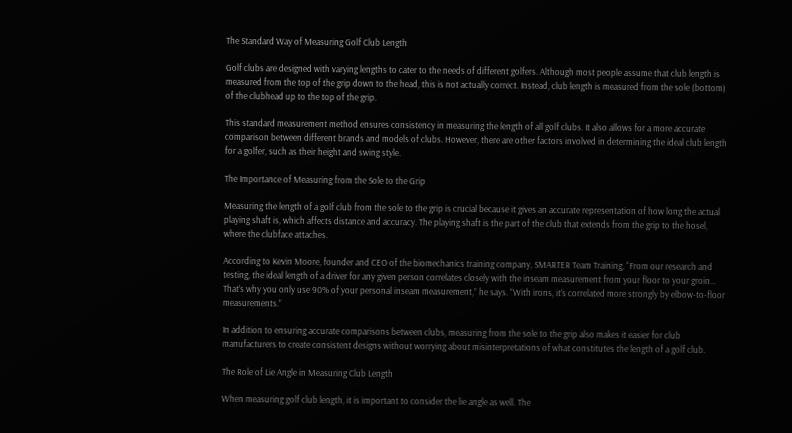The Standard Way of Measuring Golf Club Length

Golf clubs are designed with varying lengths to cater to the needs of different golfers. Although most people assume that club length is measured from the top of the grip down to the head, this is not actually correct. Instead, club length is measured from the sole (bottom) of the clubhead up to the top of the grip.

This standard measurement method ensures consistency in measuring the length of all golf clubs. It also allows for a more accurate comparison between different brands and models of clubs. However, there are other factors involved in determining the ideal club length for a golfer, such as their height and swing style.

The Importance of Measuring from the Sole to the Grip

Measuring the length of a golf club from the sole to the grip is crucial because it gives an accurate representation of how long the actual playing shaft is, which affects distance and accuracy. The playing shaft is the part of the club that extends from the grip to the hosel, where the clubface attaches.

According to Kevin Moore, founder and CEO of the biomechanics training company, SMARTER Team Training, “From our research and testing, the ideal length of a driver for any given person correlates closely with the inseam measurement from your floor to your groin… That’s why you only use 90% of your personal inseam measurement,” he says. “With irons, it’s correlated more strongly by elbow-to-floor measurements.”

In addition to ensuring accurate comparisons between clubs, measuring from the sole to the grip also makes it easier for club manufacturers to create consistent designs without worrying about misinterpretations of what constitutes the length of a golf club.

The Role of Lie Angle in Measuring Club Length

When measuring golf club length, it is important to consider the lie angle as well. The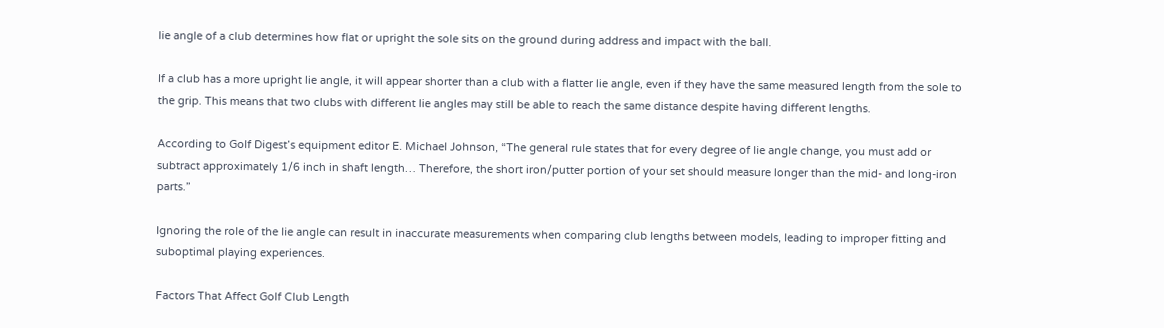lie angle of a club determines how flat or upright the sole sits on the ground during address and impact with the ball.

If a club has a more upright lie angle, it will appear shorter than a club with a flatter lie angle, even if they have the same measured length from the sole to the grip. This means that two clubs with different lie angles may still be able to reach the same distance despite having different lengths.

According to Golf Digest’s equipment editor E. Michael Johnson, “The general rule states that for every degree of lie angle change, you must add or subtract approximately 1/6 inch in shaft length… Therefore, the short iron/putter portion of your set should measure longer than the mid- and long-iron parts.”

Ignoring the role of the lie angle can result in inaccurate measurements when comparing club lengths between models, leading to improper fitting and suboptimal playing experiences.

Factors That Affect Golf Club Length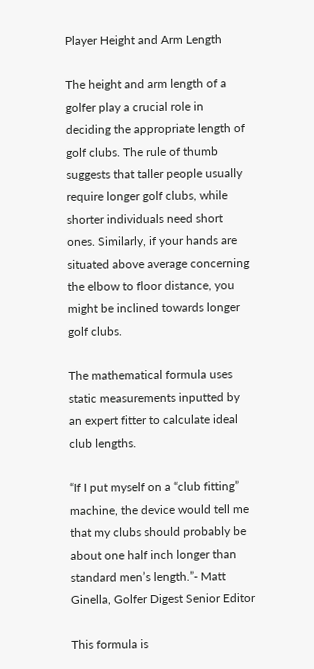Player Height and Arm Length

The height and arm length of a golfer play a crucial role in deciding the appropriate length of golf clubs. The rule of thumb suggests that taller people usually require longer golf clubs, while shorter individuals need short ones. Similarly, if your hands are situated above average concerning the elbow to floor distance, you might be inclined towards longer golf clubs.

The mathematical formula uses static measurements inputted by an expert fitter to calculate ideal club lengths.

“If I put myself on a “club fitting” machine, the device would tell me that my clubs should probably be about one half inch longer than standard men’s length.”- Matt Ginella, Golfer Digest Senior Editor

This formula is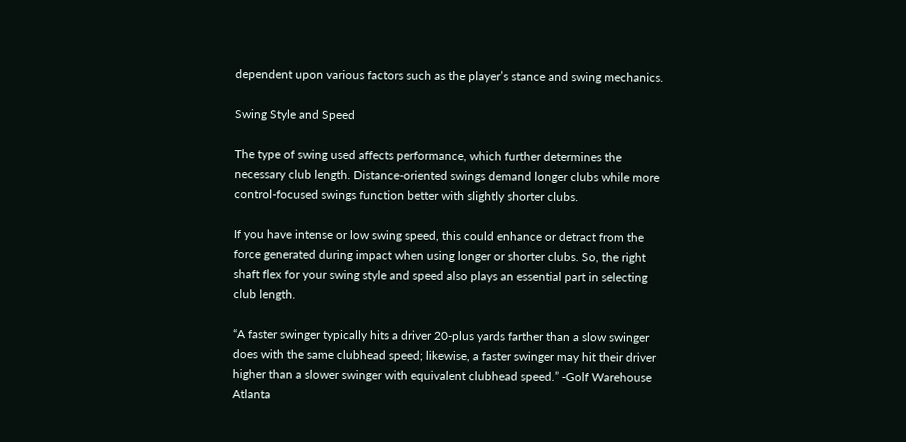dependent upon various factors such as the player’s stance and swing mechanics.

Swing Style and Speed

The type of swing used affects performance, which further determines the necessary club length. Distance-oriented swings demand longer clubs while more control-focused swings function better with slightly shorter clubs.

If you have intense or low swing speed, this could enhance or detract from the force generated during impact when using longer or shorter clubs. So, the right shaft flex for your swing style and speed also plays an essential part in selecting club length.

“A faster swinger typically hits a driver 20-plus yards farther than a slow swinger does with the same clubhead speed; likewise, a faster swinger may hit their driver higher than a slower swinger with equivalent clubhead speed.” -Golf Warehouse Atlanta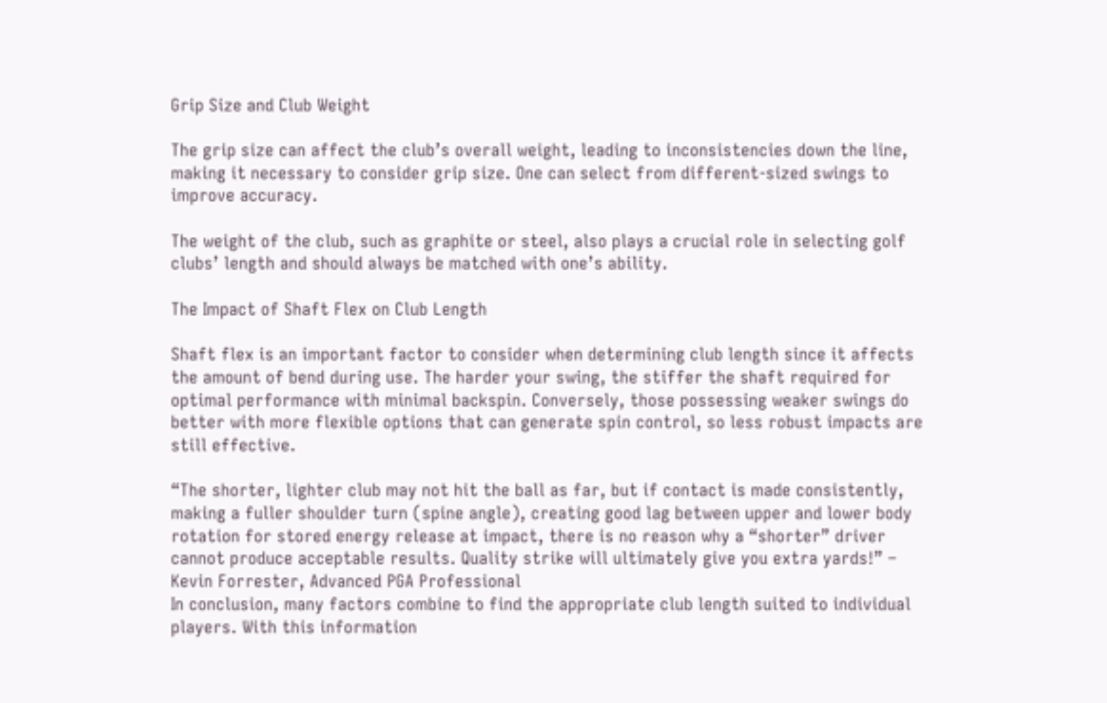Grip Size and Club Weight

The grip size can affect the club’s overall weight, leading to inconsistencies down the line, making it necessary to consider grip size. One can select from different-sized swings to improve accuracy.

The weight of the club, such as graphite or steel, also plays a crucial role in selecting golf clubs’ length and should always be matched with one’s ability.

The Impact of Shaft Flex on Club Length

Shaft flex is an important factor to consider when determining club length since it affects the amount of bend during use. The harder your swing, the stiffer the shaft required for optimal performance with minimal backspin. Conversely, those possessing weaker swings do better with more flexible options that can generate spin control, so less robust impacts are still effective.

“The shorter, lighter club may not hit the ball as far, but if contact is made consistently, making a fuller shoulder turn (spine angle), creating good lag between upper and lower body rotation for stored energy release at impact, there is no reason why a “shorter” driver cannot produce acceptable results. Quality strike will ultimately give you extra yards!” – Kevin Forrester, Advanced PGA Professional
In conclusion, many factors combine to find the appropriate club length suited to individual players. With this information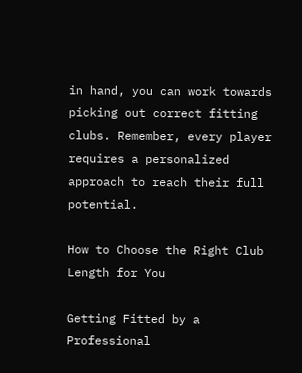in hand, you can work towards picking out correct fitting clubs. Remember, every player requires a personalized approach to reach their full potential.

How to Choose the Right Club Length for You

Getting Fitted by a Professional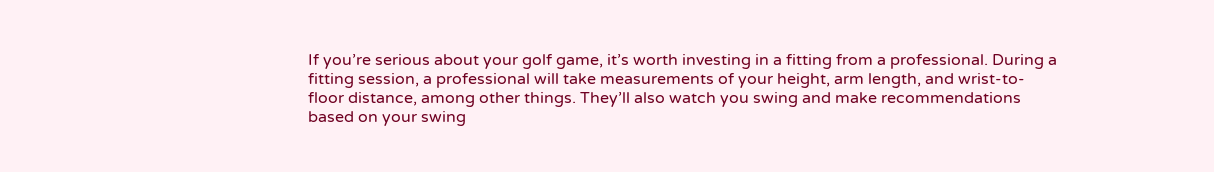If you’re serious about your golf game, it’s worth investing in a fitting from a professional. During a fitting session, a professional will take measurements of your height, arm length, and wrist-to-floor distance, among other things. They’ll also watch you swing and make recommendations based on your swing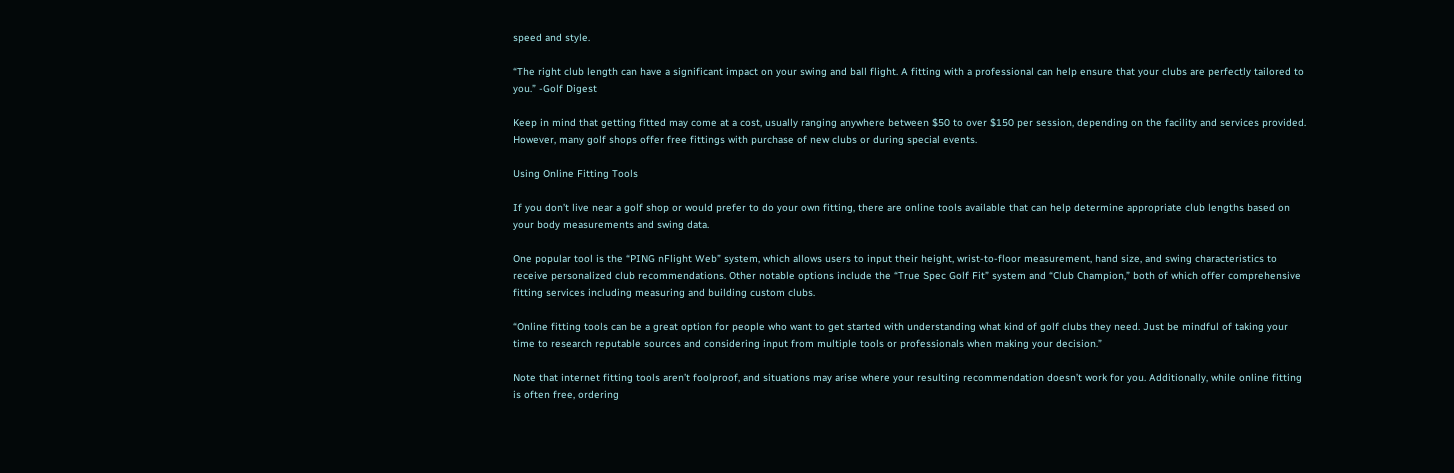speed and style.

“The right club length can have a significant impact on your swing and ball flight. A fitting with a professional can help ensure that your clubs are perfectly tailored to you.” -Golf Digest

Keep in mind that getting fitted may come at a cost, usually ranging anywhere between $50 to over $150 per session, depending on the facility and services provided. However, many golf shops offer free fittings with purchase of new clubs or during special events.

Using Online Fitting Tools

If you don’t live near a golf shop or would prefer to do your own fitting, there are online tools available that can help determine appropriate club lengths based on your body measurements and swing data.

One popular tool is the “PING nFlight Web” system, which allows users to input their height, wrist-to-floor measurement, hand size, and swing characteristics to receive personalized club recommendations. Other notable options include the “True Spec Golf Fit” system and “Club Champion,” both of which offer comprehensive fitting services including measuring and building custom clubs.

“Online fitting tools can be a great option for people who want to get started with understanding what kind of golf clubs they need. Just be mindful of taking your time to research reputable sources and considering input from multiple tools or professionals when making your decision.”

Note that internet fitting tools aren’t foolproof, and situations may arise where your resulting recommendation doesn’t work for you. Additionally, while online fitting is often free, ordering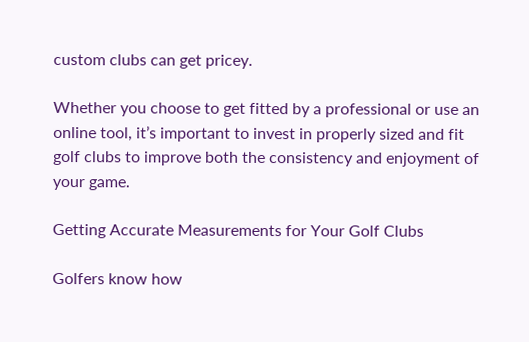custom clubs can get pricey.

Whether you choose to get fitted by a professional or use an online tool, it’s important to invest in properly sized and fit golf clubs to improve both the consistency and enjoyment of your game.

Getting Accurate Measurements for Your Golf Clubs

Golfers know how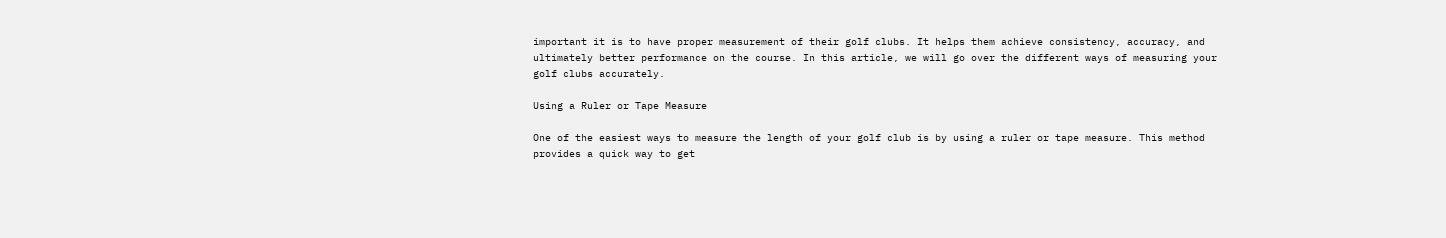important it is to have proper measurement of their golf clubs. It helps them achieve consistency, accuracy, and ultimately better performance on the course. In this article, we will go over the different ways of measuring your golf clubs accurately.

Using a Ruler or Tape Measure

One of the easiest ways to measure the length of your golf club is by using a ruler or tape measure. This method provides a quick way to get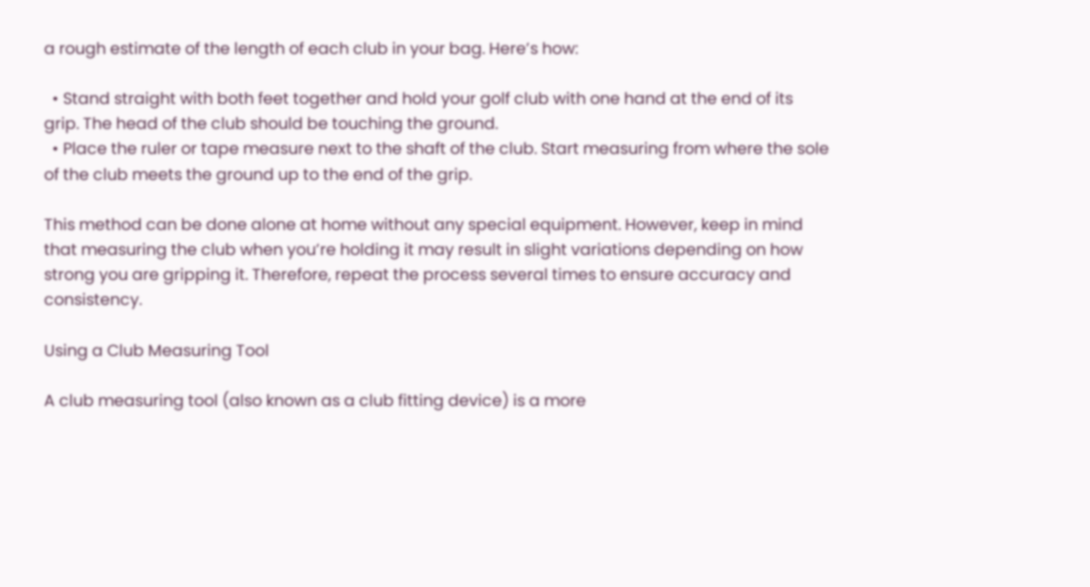a rough estimate of the length of each club in your bag. Here’s how:

  • Stand straight with both feet together and hold your golf club with one hand at the end of its grip. The head of the club should be touching the ground.
  • Place the ruler or tape measure next to the shaft of the club. Start measuring from where the sole of the club meets the ground up to the end of the grip.

This method can be done alone at home without any special equipment. However, keep in mind that measuring the club when you’re holding it may result in slight variations depending on how strong you are gripping it. Therefore, repeat the process several times to ensure accuracy and consistency.

Using a Club Measuring Tool

A club measuring tool (also known as a club fitting device) is a more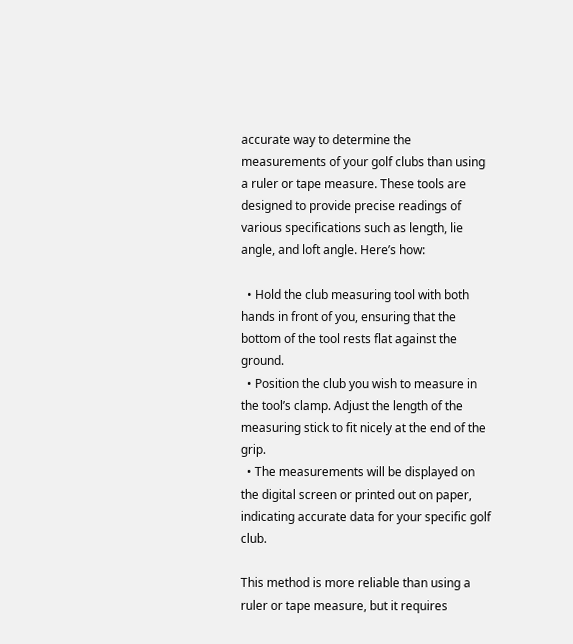accurate way to determine the measurements of your golf clubs than using a ruler or tape measure. These tools are designed to provide precise readings of various specifications such as length, lie angle, and loft angle. Here’s how:

  • Hold the club measuring tool with both hands in front of you, ensuring that the bottom of the tool rests flat against the ground.
  • Position the club you wish to measure in the tool’s clamp. Adjust the length of the measuring stick to fit nicely at the end of the grip.
  • The measurements will be displayed on the digital screen or printed out on paper, indicating accurate data for your specific golf club.

This method is more reliable than using a ruler or tape measure, but it requires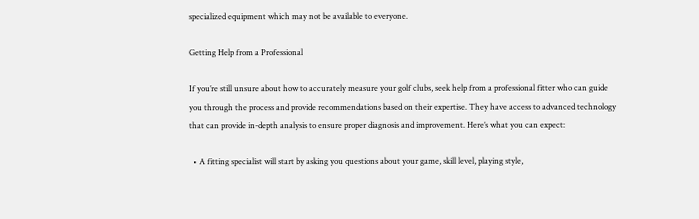specialized equipment which may not be available to everyone.

Getting Help from a Professional

If you’re still unsure about how to accurately measure your golf clubs, seek help from a professional fitter who can guide you through the process and provide recommendations based on their expertise. They have access to advanced technology that can provide in-depth analysis to ensure proper diagnosis and improvement. Here’s what you can expect:

  • A fitting specialist will start by asking you questions about your game, skill level, playing style,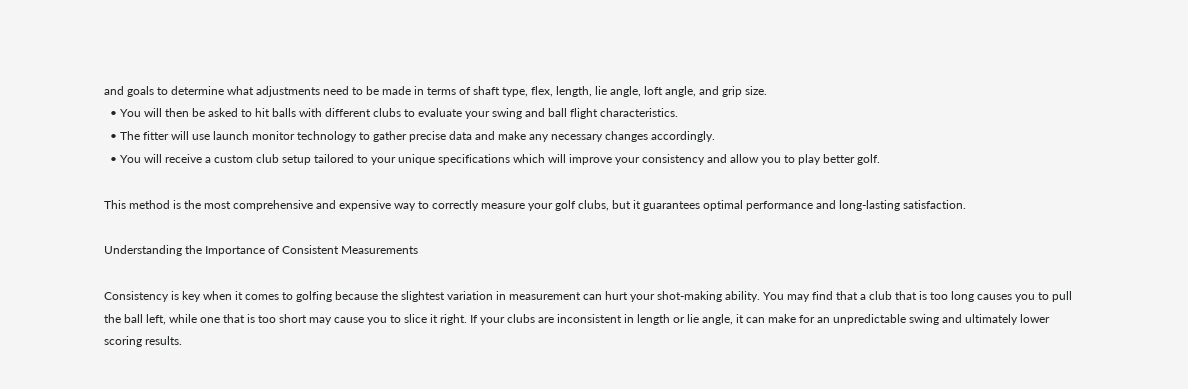and goals to determine what adjustments need to be made in terms of shaft type, flex, length, lie angle, loft angle, and grip size.
  • You will then be asked to hit balls with different clubs to evaluate your swing and ball flight characteristics.
  • The fitter will use launch monitor technology to gather precise data and make any necessary changes accordingly.
  • You will receive a custom club setup tailored to your unique specifications which will improve your consistency and allow you to play better golf.

This method is the most comprehensive and expensive way to correctly measure your golf clubs, but it guarantees optimal performance and long-lasting satisfaction.

Understanding the Importance of Consistent Measurements

Consistency is key when it comes to golfing because the slightest variation in measurement can hurt your shot-making ability. You may find that a club that is too long causes you to pull the ball left, while one that is too short may cause you to slice it right. If your clubs are inconsistent in length or lie angle, it can make for an unpredictable swing and ultimately lower scoring results.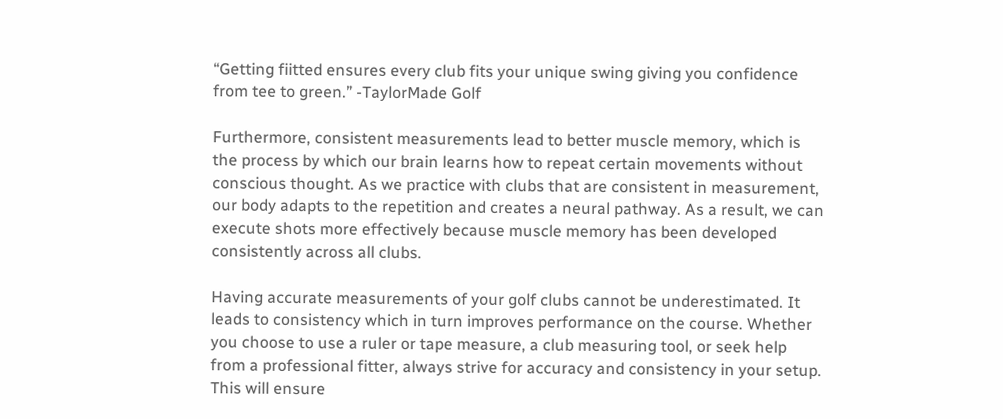“Getting fiitted ensures every club fits your unique swing giving you confidence from tee to green.” -TaylorMade Golf

Furthermore, consistent measurements lead to better muscle memory, which is the process by which our brain learns how to repeat certain movements without conscious thought. As we practice with clubs that are consistent in measurement, our body adapts to the repetition and creates a neural pathway. As a result, we can execute shots more effectively because muscle memory has been developed consistently across all clubs.

Having accurate measurements of your golf clubs cannot be underestimated. It leads to consistency which in turn improves performance on the course. Whether you choose to use a ruler or tape measure, a club measuring tool, or seek help from a professional fitter, always strive for accuracy and consistency in your setup. This will ensure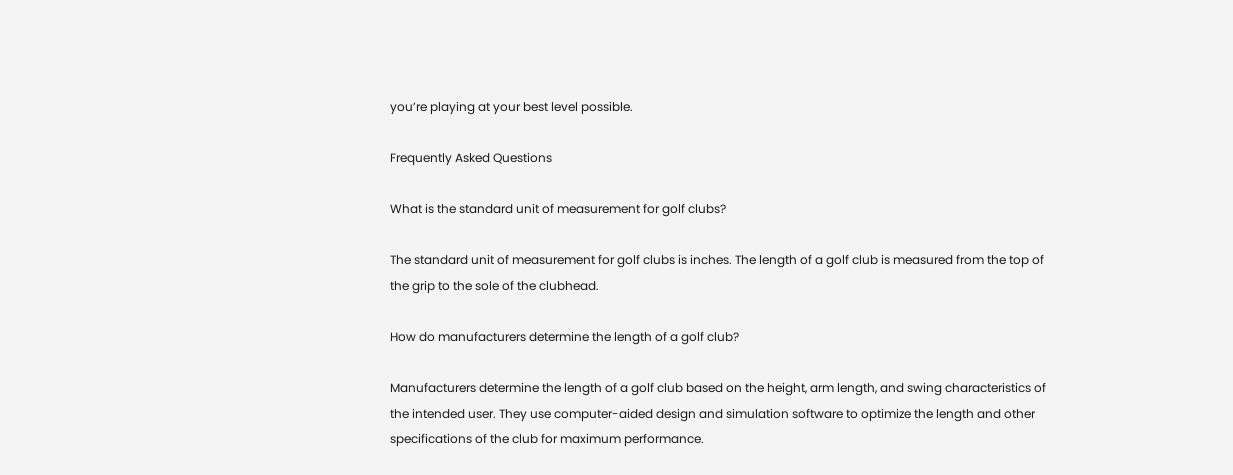you’re playing at your best level possible.

Frequently Asked Questions

What is the standard unit of measurement for golf clubs?

The standard unit of measurement for golf clubs is inches. The length of a golf club is measured from the top of the grip to the sole of the clubhead.

How do manufacturers determine the length of a golf club?

Manufacturers determine the length of a golf club based on the height, arm length, and swing characteristics of the intended user. They use computer-aided design and simulation software to optimize the length and other specifications of the club for maximum performance.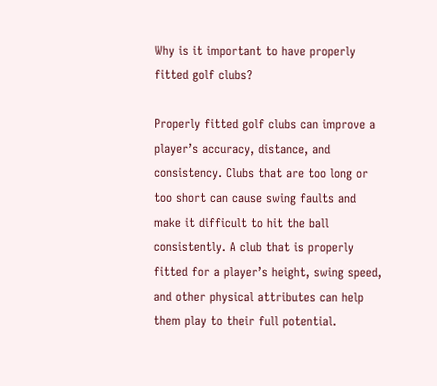Why is it important to have properly fitted golf clubs?

Properly fitted golf clubs can improve a player’s accuracy, distance, and consistency. Clubs that are too long or too short can cause swing faults and make it difficult to hit the ball consistently. A club that is properly fitted for a player’s height, swing speed, and other physical attributes can help them play to their full potential.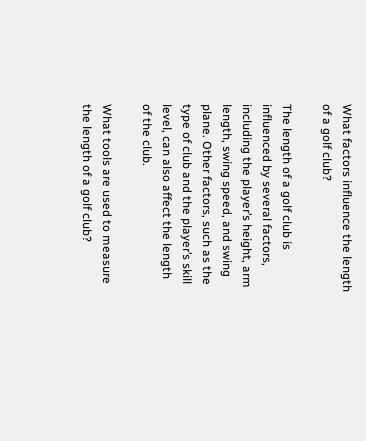What factors influence the length of a golf club?

The length of a golf club is influenced by several factors, including the player’s height, arm length, swing speed, and swing plane. Other factors, such as the type of club and the player’s skill level, can also affect the length of the club.

What tools are used to measure the length of a golf club?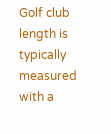Golf club length is typically measured with a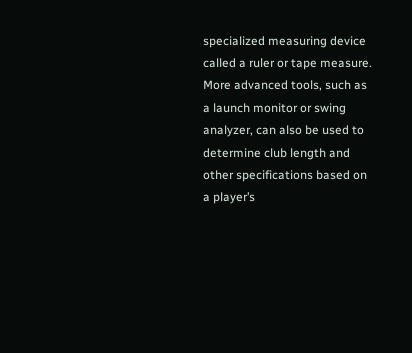specialized measuring device called a ruler or tape measure. More advanced tools, such as a launch monitor or swing analyzer, can also be used to determine club length and other specifications based on a player’s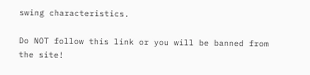swing characteristics.

Do NOT follow this link or you will be banned from the site!